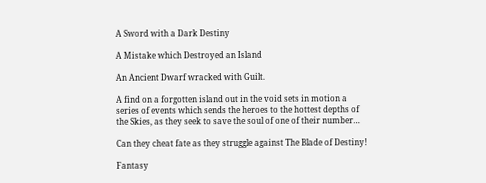A Sword with a Dark Destiny

A Mistake which Destroyed an Island

An Ancient Dwarf wracked with Guilt.

A find on a forgotten island out in the void sets in motion a series of events which sends the heroes to the hottest depths of the Skies, as they seek to save the soul of one of their number…

Can they cheat fate as they struggle against The Blade of Destiny!

Fantasy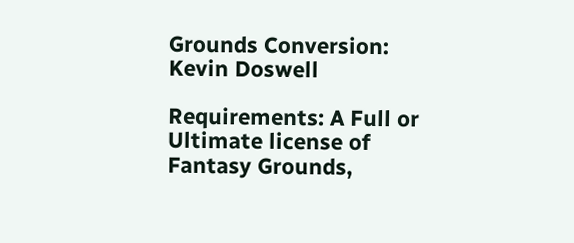Grounds Conversion: Kevin Doswell

Requirements: A Full or Ultimate license of Fantasy Grounds,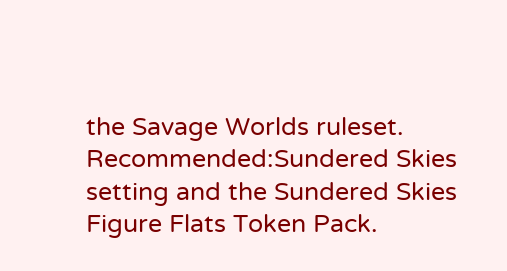the Savage Worlds ruleset.
Recommended:Sundered Skies setting and the Sundered Skies Figure Flats Token Pack.